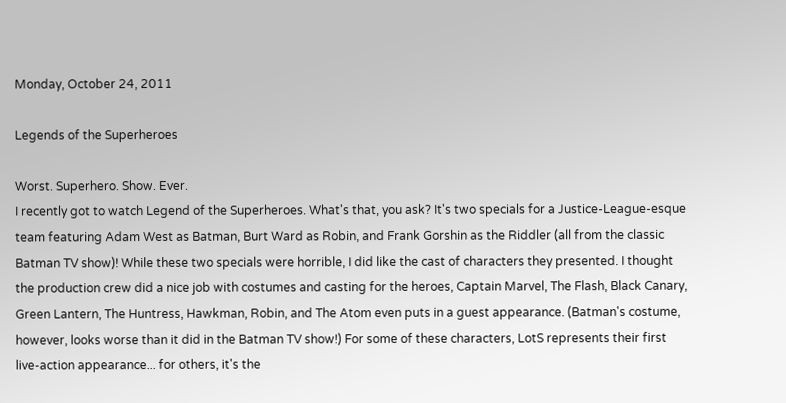Monday, October 24, 2011

Legends of the Superheroes

Worst. Superhero. Show. Ever.
I recently got to watch Legend of the Superheroes. What's that, you ask? It's two specials for a Justice-League-esque team featuring Adam West as Batman, Burt Ward as Robin, and Frank Gorshin as the Riddler (all from the classic Batman TV show)! While these two specials were horrible, I did like the cast of characters they presented. I thought the production crew did a nice job with costumes and casting for the heroes, Captain Marvel, The Flash, Black Canary, Green Lantern, The Huntress, Hawkman, Robin, and The Atom even puts in a guest appearance. (Batman's costume, however, looks worse than it did in the Batman TV show!) For some of these characters, LotS represents their first live-action appearance... for others, it's the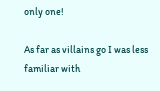only one!

As far as villains go I was less familiar with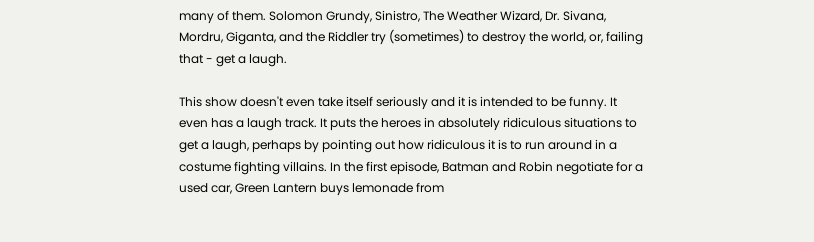many of them. Solomon Grundy, Sinistro, The Weather Wizard, Dr. Sivana, Mordru, Giganta, and the Riddler try (sometimes) to destroy the world, or, failing that - get a laugh.

This show doesn't even take itself seriously and it is intended to be funny. It even has a laugh track. It puts the heroes in absolutely ridiculous situations to get a laugh, perhaps by pointing out how ridiculous it is to run around in a costume fighting villains. In the first episode, Batman and Robin negotiate for a used car, Green Lantern buys lemonade from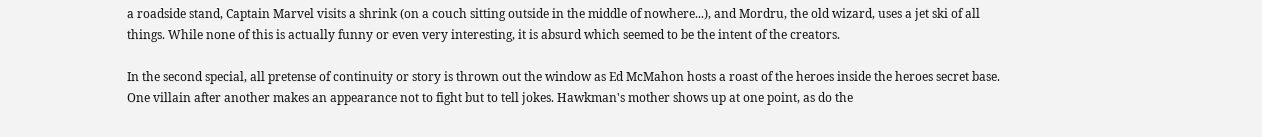a roadside stand, Captain Marvel visits a shrink (on a couch sitting outside in the middle of nowhere...), and Mordru, the old wizard, uses a jet ski of all things. While none of this is actually funny or even very interesting, it is absurd which seemed to be the intent of the creators.

In the second special, all pretense of continuity or story is thrown out the window as Ed McMahon hosts a roast of the heroes inside the heroes secret base. One villain after another makes an appearance not to fight but to tell jokes. Hawkman's mother shows up at one point, as do the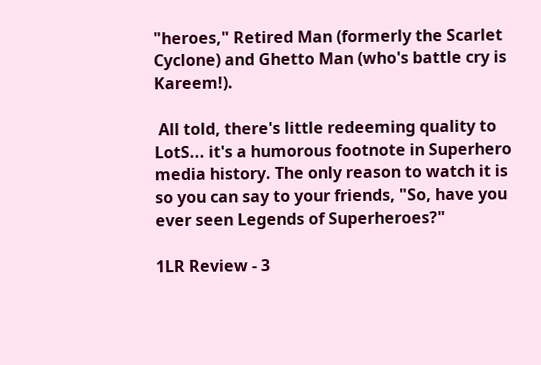"heroes," Retired Man (formerly the Scarlet Cyclone) and Ghetto Man (who's battle cry is Kareem!).

 All told, there's little redeeming quality to LotS... it's a humorous footnote in Superhero media history. The only reason to watch it is so you can say to your friends, "So, have you ever seen Legends of Superheroes?"

1LR Review - 3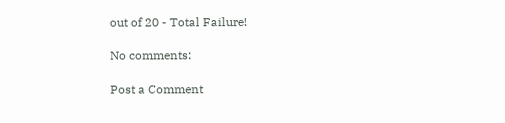out of 20 - Total Failure!

No comments:

Post a Comment